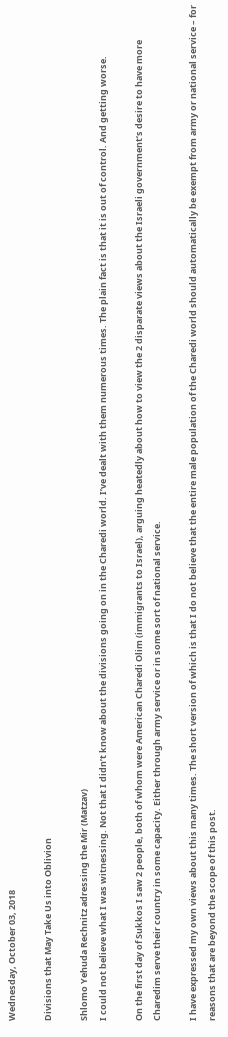Wednesday, October 03, 2018

Divisions that May Take Us into Oblivion

Shlomo Yehuda Rechnitz adressing the Mir (Matzav)
I could not believe what I was witnessing. Not that I didn’t know about the divisions going on in the Charedi world. I’ve dealt with them numerous times. The plain fact is that it is out of control. And getting worse.

On the first day of Sukkos I saw 2 people, both of whom were American Charedi Olim (immigrants to Israel), arguing heatedly about how to view the 2 disparate views about the Israeli government’s desire to have more Charedim serve their country in some capacity. Either through army service or in some sort of national service.

I have expressed my own views about this many times. The short version of which is that I do not believe that the entire male population of the Charedi world should automatically be exempt from army or national service – for reasons that are beyond the scope of this post.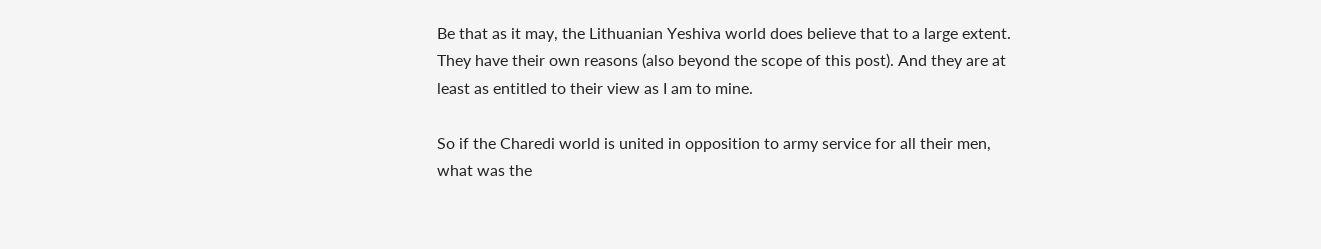Be that as it may, the Lithuanian Yeshiva world does believe that to a large extent. They have their own reasons (also beyond the scope of this post). And they are at least as entitled to their view as I am to mine.

So if the Charedi world is united in opposition to army service for all their men, what was the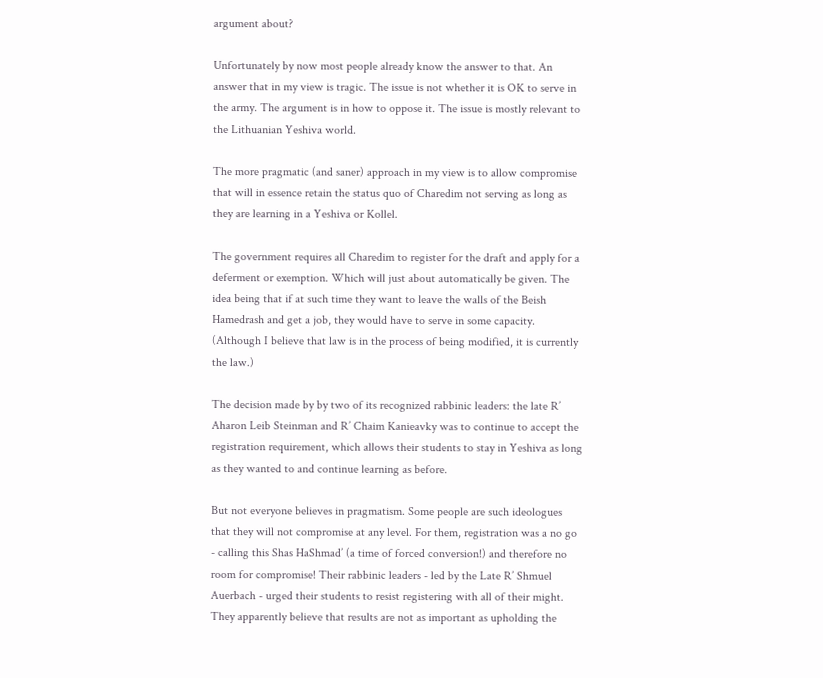argument about?

Unfortunately by now most people already know the answer to that. An answer that in my view is tragic. The issue is not whether it is OK to serve in the army. The argument is in how to oppose it. The issue is mostly relevant to the Lithuanian Yeshiva world.

The more pragmatic (and saner) approach in my view is to allow compromise that will in essence retain the status quo of Charedim not serving as long as they are learning in a Yeshiva or Kollel.

The government requires all Charedim to register for the draft and apply for a deferment or exemption. Which will just about automatically be given. The idea being that if at such time they want to leave the walls of the Beish Hamedrash and get a job, they would have to serve in some capacity. (Although I believe that law is in the process of being modified, it is currently the law.)

The decision made by by two of its recognized rabbinic leaders: the late R’ Aharon Leib Steinman and R’ Chaim Kanieavky was to continue to accept the registration requirement, which allows their students to stay in Yeshiva as long as they wanted to and continue learning as before.

But not everyone believes in pragmatism. Some people are such ideologues that they will not compromise at any level. For them, registration was a no go - calling this Shas HaShmad’ (a time of forced conversion!) and therefore no room for compromise! Their rabbinic leaders - led by the Late R’ Shmuel Auerbach - urged their students to resist registering with all of their might. They apparently believe that results are not as important as upholding the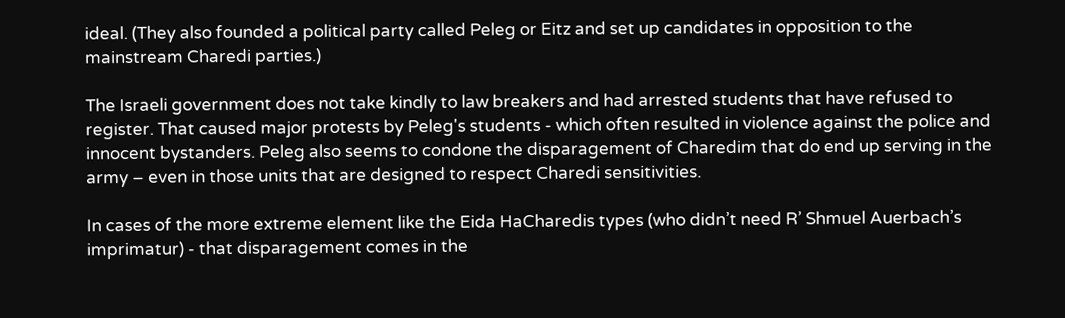ideal. (They also founded a political party called Peleg or Eitz and set up candidates in opposition to the mainstream Charedi parties.)

The Israeli government does not take kindly to law breakers and had arrested students that have refused to register. That caused major protests by Peleg's students - which often resulted in violence against the police and innocent bystanders. Peleg also seems to condone the disparagement of Charedim that do end up serving in the army – even in those units that are designed to respect Charedi sensitivities.

In cases of the more extreme element like the Eida HaCharedis types (who didn’t need R’ Shmuel Auerbach’s imprimatur) - that disparagement comes in the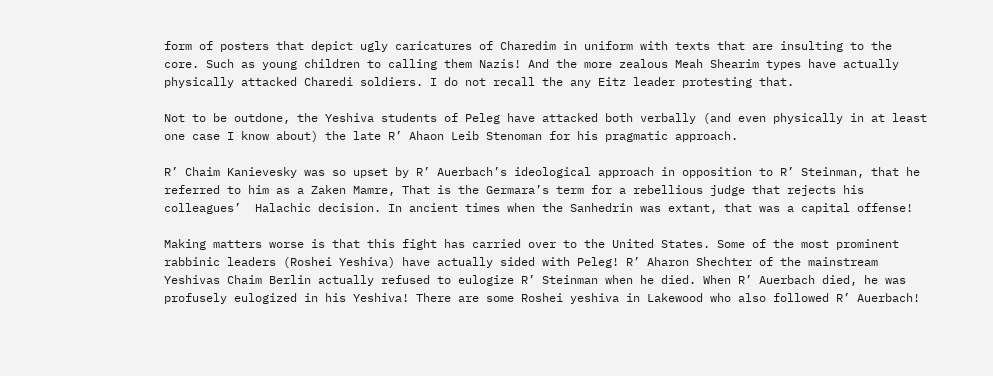form of posters that depict ugly caricatures of Charedim in uniform with texts that are insulting to the core. Such as young children to calling them Nazis! And the more zealous Meah Shearim types have actually physically attacked Charedi soldiers. I do not recall the any Eitz leader protesting that.

Not to be outdone, the Yeshiva students of Peleg have attacked both verbally (and even physically in at least one case I know about) the late R’ Ahaon Leib Stenoman for his pragmatic approach.

R’ Chaim Kanievesky was so upset by R’ Auerbach’s ideological approach in opposition to R’ Steinman, that he referred to him as a Zaken Mamre, That is the Germara’s term for a rebellious judge that rejects his colleagues’  Halachic decision. In ancient times when the Sanhedrin was extant, that was a capital offense!

Making matters worse is that this fight has carried over to the United States. Some of the most prominent rabbinic leaders (Roshei Yeshiva) have actually sided with Peleg! R’ Aharon Shechter of the mainstream Yeshivas Chaim Berlin actually refused to eulogize R’ Steinman when he died. When R’ Auerbach died, he was profusely eulogized in his Yeshiva! There are some Roshei yeshiva in Lakewood who also followed R’ Auerbach!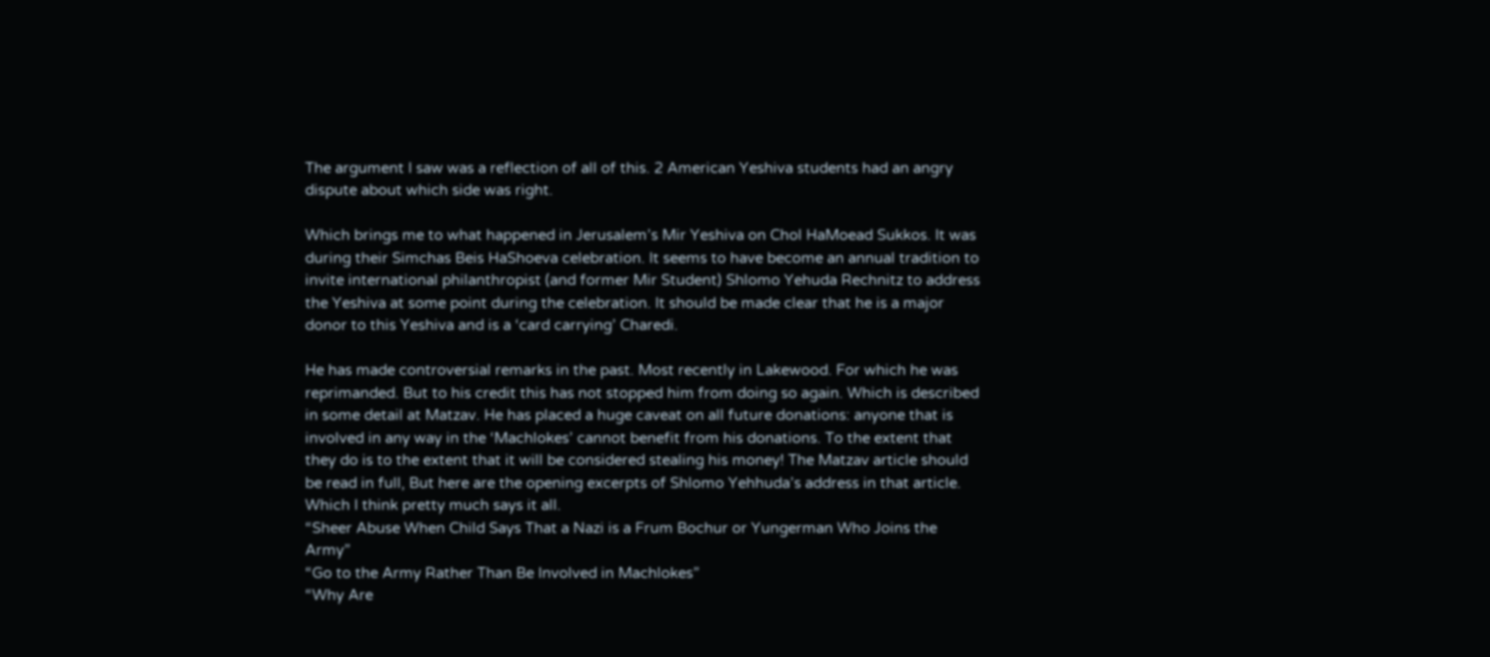The argument I saw was a reflection of all of this. 2 American Yeshiva students had an angry dispute about which side was right.

Which brings me to what happened in Jerusalem’s Mir Yeshiva on Chol HaMoead Sukkos. It was during their Simchas Beis HaShoeva celebration. It seems to have become an annual tradition to invite international philanthropist (and former Mir Student) Shlomo Yehuda Rechnitz to address the Yeshiva at some point during the celebration. It should be made clear that he is a major donor to this Yeshiva and is a ‘card carrying’ Charedi.

He has made controversial remarks in the past. Most recently in Lakewood. For which he was reprimanded. But to his credit this has not stopped him from doing so again. Which is described in some detail at Matzav. He has placed a huge caveat on all future donations: anyone that is involved in any way in the ‘Machlokes’ cannot benefit from his donations. To the extent that they do is to the extent that it will be considered stealing his money! The Matzav article should be read in full, But here are the opening excerpts of Shlomo Yehhuda’s address in that article. Which I think pretty much says it all.
“Sheer Abuse When Child Says That a Nazi is a Frum Bochur or Yungerman Who Joins the Army”
“Go to the Army Rather Than Be Involved in Machlokes”
“Why Are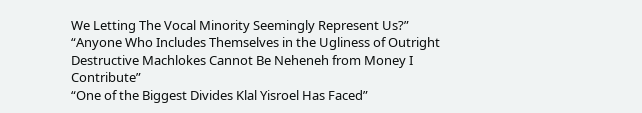We Letting The Vocal Minority Seemingly Represent Us?”
“Anyone Who Includes Themselves in the Ugliness of Outright Destructive Machlokes Cannot Be Neheneh from Money I Contribute”
“One of the Biggest Divides Klal Yisroel Has Faced”